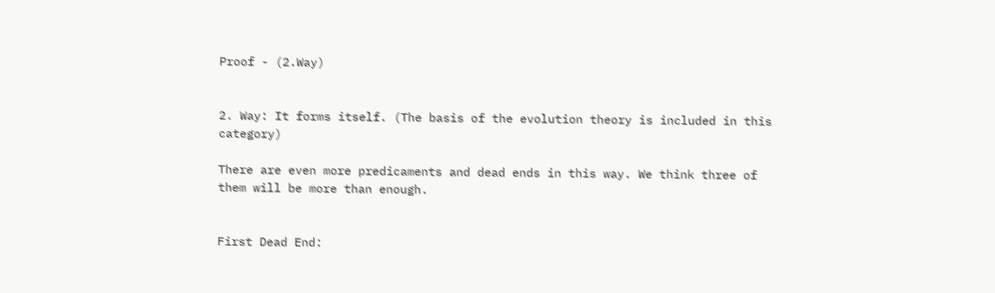Proof - (2.Way)


2. Way: It forms itself. (The basis of the evolution theory is included in this category)

There are even more predicaments and dead ends in this way. We think three of them will be more than enough.


First Dead End: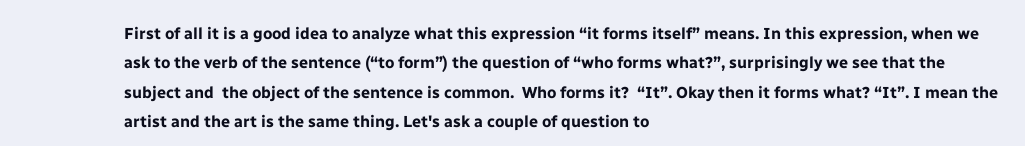First of all it is a good idea to analyze what this expression “it forms itself” means. In this expression, when we ask to the verb of the sentence (“to form”) the question of “who forms what?”, surprisingly we see that the subject and  the object of the sentence is common.  Who forms it?  “It”. Okay then it forms what? “It”. I mean the artist and the art is the same thing. Let's ask a couple of question to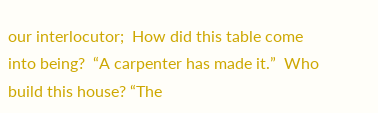our interlocutor;  How did this table come into being?  “A carpenter has made it.”  Who build this house? “The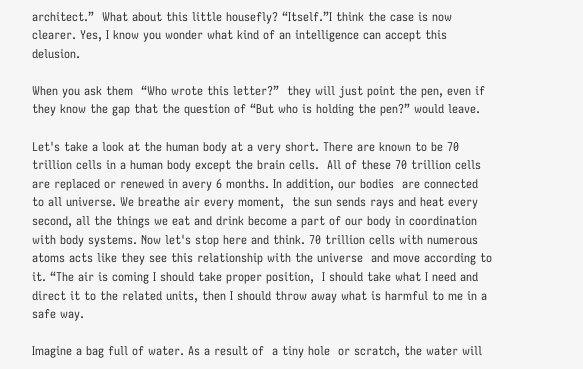architect.”  What about this little housefly? “Itself.”I think the case is now clearer. Yes, I know you wonder what kind of an intelligence can accept this delusion.

When you ask them  “Who wrote this letter?”  they will just point the pen, even if they know the gap that the question of “But who is holding the pen?” would leave.

Let's take a look at the human body at a very short. There are known to be 70 trillion cells in a human body except the brain cells.  All of these 70 trillion cells are replaced or renewed in avery 6 months. In addition, our bodies  are connected to all universe. We breathe air every moment,  the sun sends rays and heat every second, all the things we eat and drink become a part of our body in coordination with body systems. Now let's stop here and think. 70 trillion cells with numerous atoms acts like they see this relationship with the universe  and move according to it. “The air is coming I should take proper position,  I should take what I need and direct it to the related units, then I should throw away what is harmful to me in a safe way.

Imagine a bag full of water. As a result of  a tiny hole  or scratch, the water will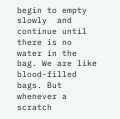begin to empty slowly  and continue until there is no water in the bag. We are like blood-filled bags. But whenever a scratch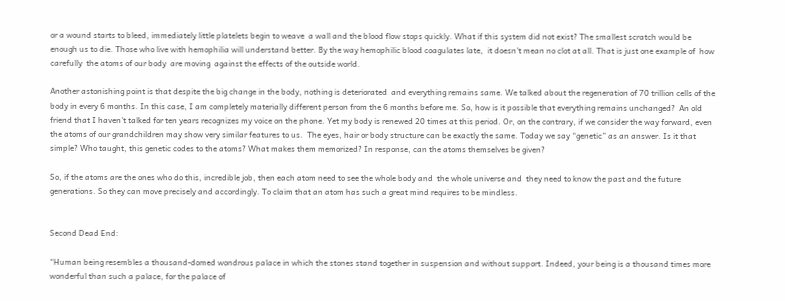or a wound starts to bleed, immediately little platelets begin to weave  a wall and the blood flow stops quickly. What if this system did not exist? The smallest scratch would be enough us to die. Those who live with hemophilia will understand better. By the way hemophilic blood coagulates late,  it doesn't mean no clot at all. That is just one example of  how carefully  the atoms of our body  are moving  against the effects of the outside world.

Another astonishing point is that despite the big change in the body, nothing is deteriorated  and everything remains same. We talked about the regeneration of 70 trillion cells of the body in every 6 months. In this case, I am completely materially different person from the 6 months before me. So, how is it possible that everything remains unchanged?  An old friend that I haven't talked for ten years recognizes my voice on the phone. Yet my body is renewed 20 times at this period. Or, on the contrary, if we consider the way forward, even the atoms of our grandchildren may show very similar features to us.  The eyes, hair or body structure can be exactly the same. Today we say “genetic” as an answer. Is it that simple? Who taught, this genetic codes to the atoms? What makes them memorized? In response, can the atoms themselves be given?

So, if the atoms are the ones who do this, incredible job, then each atom need to see the whole body and  the whole universe and  they need to know the past and the future generations. So they can move precisely and accordingly. To claim that an atom has such a great mind requires to be mindless.


Second Dead End:

“Human being resembles a thousand-domed wondrous palace in which the stones stand together in suspension and without support. Indeed, your being is a thousand times more wonderful than such a palace, for the palace of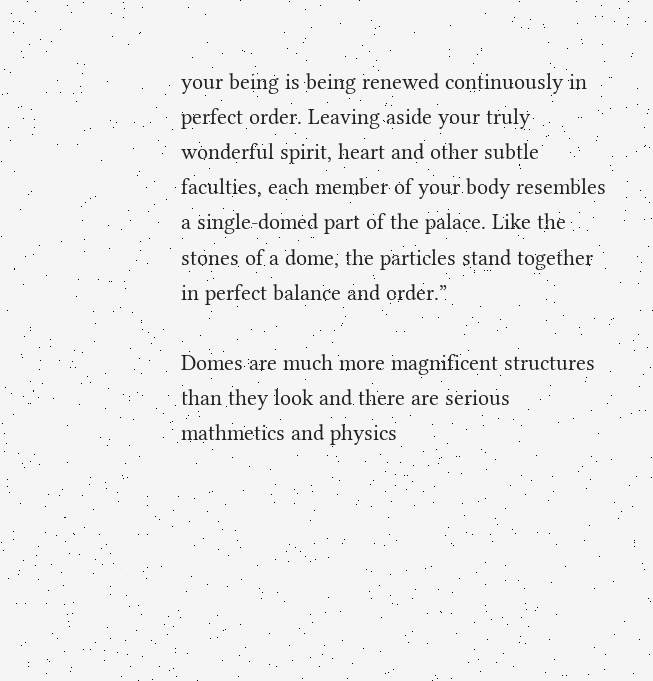your being is being renewed continuously in perfect order. Leaving aside your truly wonderful spirit, heart and other subtle faculties, each member of your body resembles a single-domed part of the palace. Like the stones of a dome, the particles stand together in perfect balance and order.”

Domes are much more magnificent structures than they look and there are serious mathmetics and physics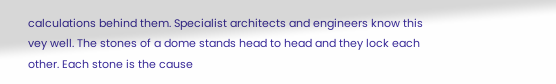calculations behind them. Specialist architects and engineers know this vey well. The stones of a dome stands head to head and they lock each other. Each stone is the cause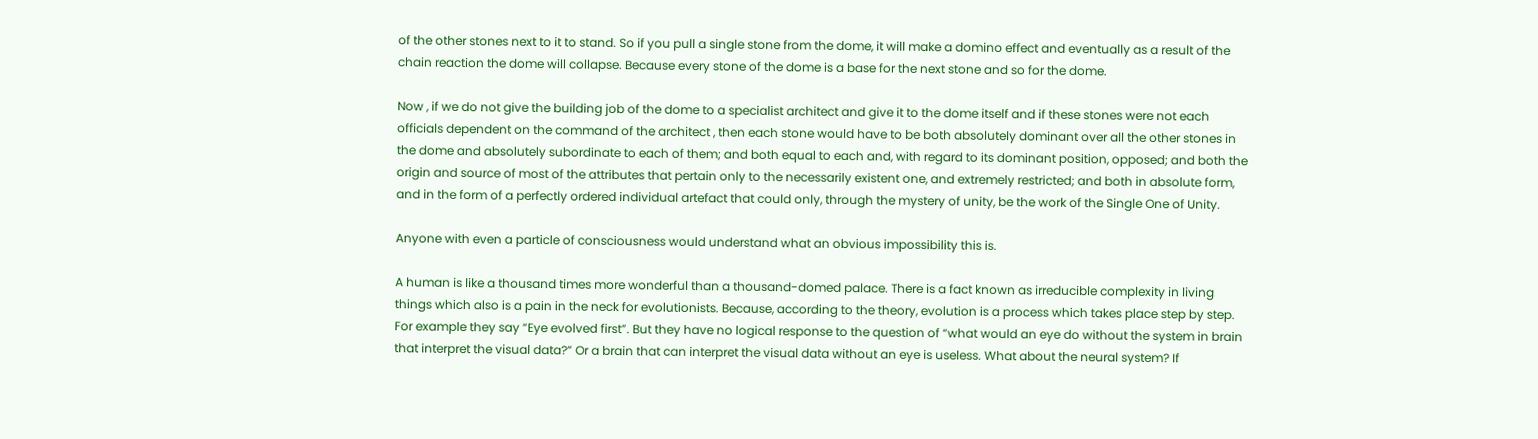of the other stones next to it to stand. So if you pull a single stone from the dome, it will make a domino effect and eventually as a result of the chain reaction the dome will collapse. Because every stone of the dome is a base for the next stone and so for the dome.

Now , if we do not give the building job of the dome to a specialist architect and give it to the dome itself and if these stones were not each officials dependent on the command of the architect , then each stone would have to be both absolutely dominant over all the other stones in the dome and absolutely subordinate to each of them; and both equal to each and, with regard to its dominant position, opposed; and both the origin and source of most of the attributes that pertain only to the necessarily existent one, and extremely restricted; and both in absolute form, and in the form of a perfectly ordered individual artefact that could only, through the mystery of unity, be the work of the Single One of Unity.

Anyone with even a particle of consciousness would understand what an obvious impossibility this is.

A human is like a thousand times more wonderful than a thousand-domed palace. There is a fact known as irreducible complexity in living things which also is a pain in the neck for evolutionists. Because, according to the theory, evolution is a process which takes place step by step. For example they say “Eye evolved first”. But they have no logical response to the question of “what would an eye do without the system in brain that interpret the visual data?” Or a brain that can interpret the visual data without an eye is useless. What about the neural system? If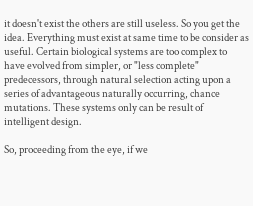it doesn't exist the others are still useless. So you get the idea. Everything must exist at same time to be consider as useful. Certain biological systems are too complex to have evolved from simpler, or "less complete" predecessors, through natural selection acting upon a series of advantageous naturally occurring, chance mutations. These systems only can be result of  intelligent design.

So, proceeding from the eye, if we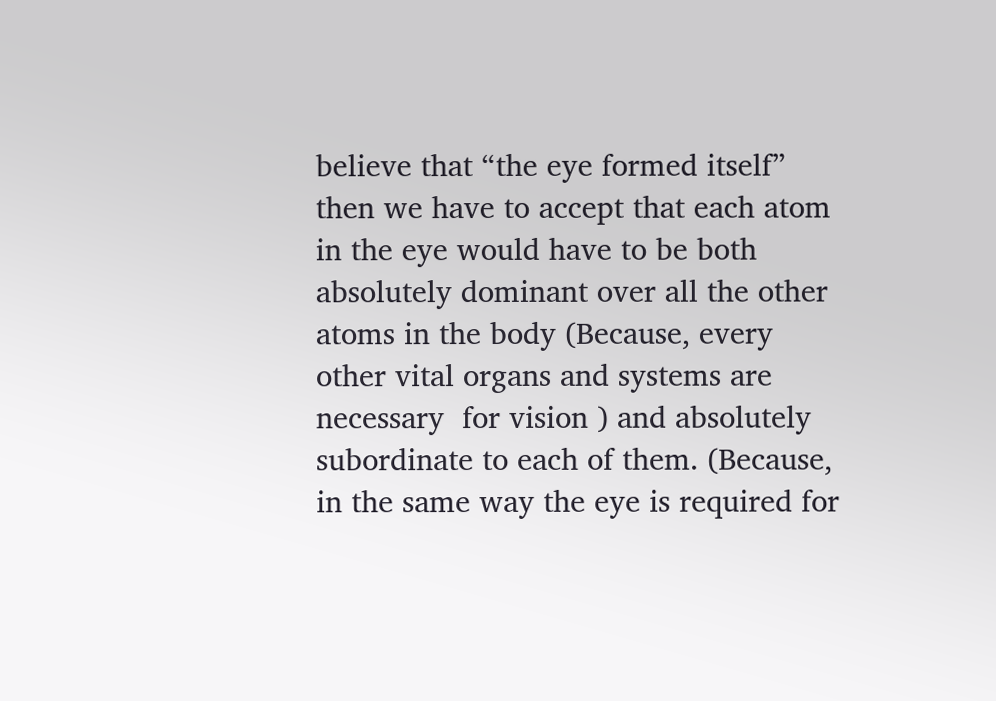believe that “the eye formed itself” then we have to accept that each atom in the eye would have to be both absolutely dominant over all the other atoms in the body (Because, every other vital organs and systems are necessary  for vision ) and absolutely subordinate to each of them. (Because, in the same way the eye is required for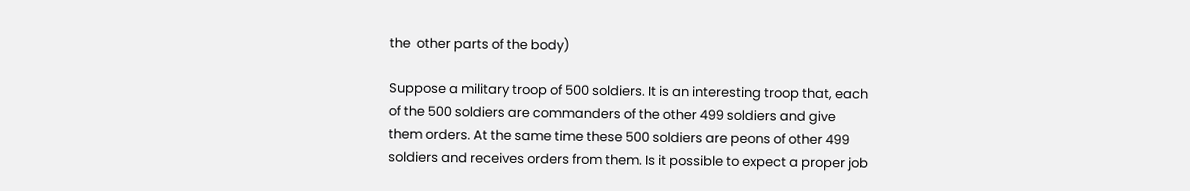the  other parts of the body)

Suppose a military troop of 500 soldiers. It is an interesting troop that, each of the 500 soldiers are commanders of the other 499 soldiers and give them orders. At the same time these 500 soldiers are peons of other 499 soldiers and receives orders from them. Is it possible to expect a proper job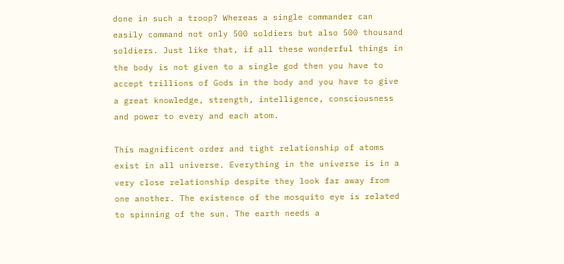done in such a troop? Whereas a single commander can easily command not only 500 soldiers but also 500 thousand soldiers. Just like that, if all these wonderful things in the body is not given to a single god then you have to accept trillions of Gods in the body and you have to give a great knowledge, strength, intelligence, consciousness and power to every and each atom.

This magnificent order and tight relationship of atoms exist in all universe. Everything in the universe is in a very close relationship despite they look far away from one another. The existence of the mosquito eye is related to spinning of the sun. The earth needs a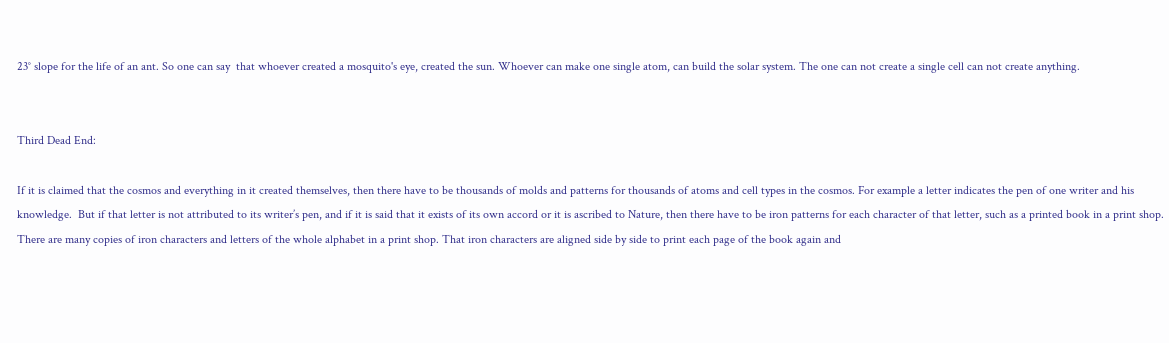23° slope for the life of an ant. So one can say  that whoever created a mosquito's eye, created the sun. Whoever can make one single atom, can build the solar system. The one can not create a single cell can not create anything.


Third Dead End:

If it is claimed that the cosmos and everything in it created themselves, then there have to be thousands of molds and patterns for thousands of atoms and cell types in the cosmos. For example a letter indicates the pen of one writer and his knowledge.  But if that letter is not attributed to its writer’s pen, and if it is said that it exists of its own accord or it is ascribed to Nature, then there have to be iron patterns for each character of that letter, such as a printed book in a print shop. There are many copies of iron characters and letters of the whole alphabet in a print shop. That iron characters are aligned side by side to print each page of the book again and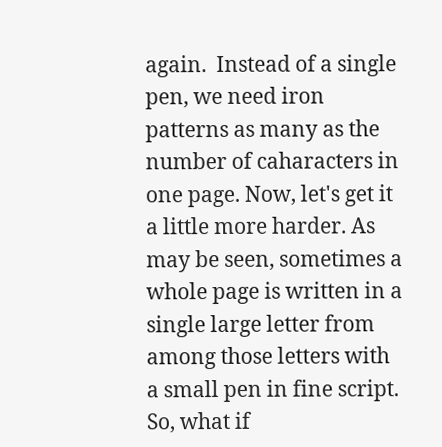again.  Instead of a single pen, we need iron patterns as many as the number of caharacters in one page. Now, let's get it a little more harder. As may be seen, sometimes a whole page is written in a single large letter from among those letters with a small pen in fine script. So, what if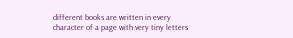different books are written in every character of a page with very tiny letters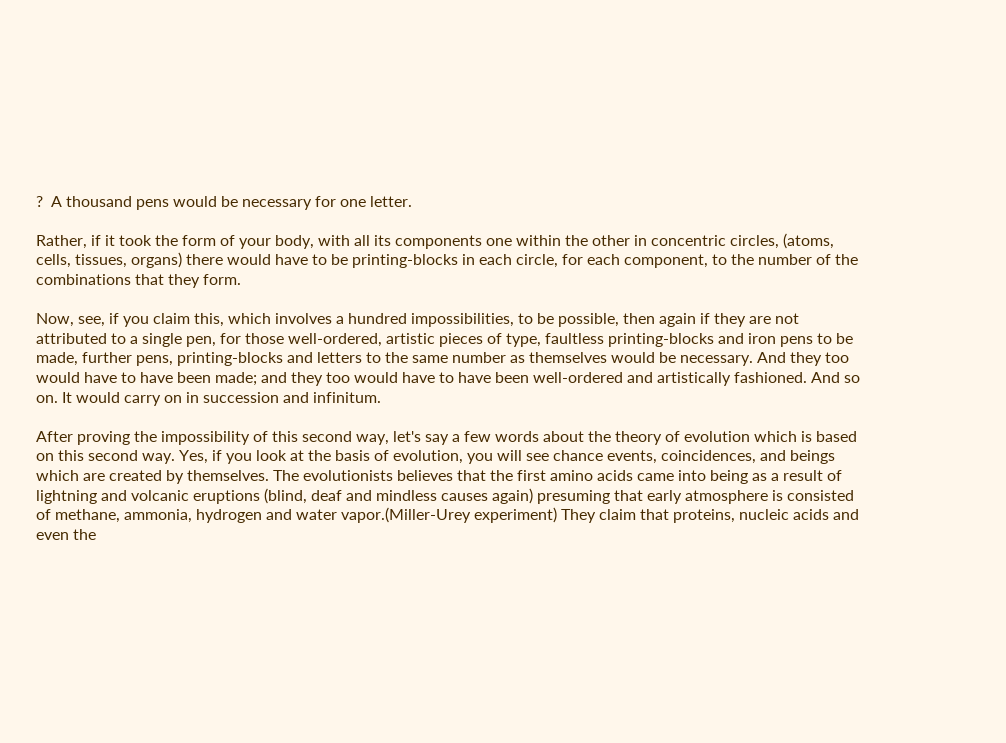?  A thousand pens would be necessary for one letter.

Rather, if it took the form of your body, with all its components one within the other in concentric circles, (atoms, cells, tissues, organs) there would have to be printing-blocks in each circle, for each component, to the number of the combinations that they form.

Now, see, if you claim this, which involves a hundred impossibilities, to be possible, then again if they are not attributed to a single pen, for those well-ordered, artistic pieces of type, faultless printing-blocks and iron pens to be made, further pens, printing-blocks and letters to the same number as themselves would be necessary. And they too would have to have been made; and they too would have to have been well-ordered and artistically fashioned. And so on. It would carry on in succession and infinitum.

After proving the impossibility of this second way, let's say a few words about the theory of evolution which is based on this second way. Yes, if you look at the basis of evolution, you will see chance events, coincidences, and beings which are created by themselves. The evolutionists believes that the first amino acids came into being as a result of lightning and volcanic eruptions (blind, deaf and mindless causes again) presuming that early atmosphere is consisted of methane, ammonia, hydrogen and water vapor.(Miller-Urey experiment) They claim that proteins, nucleic acids and even the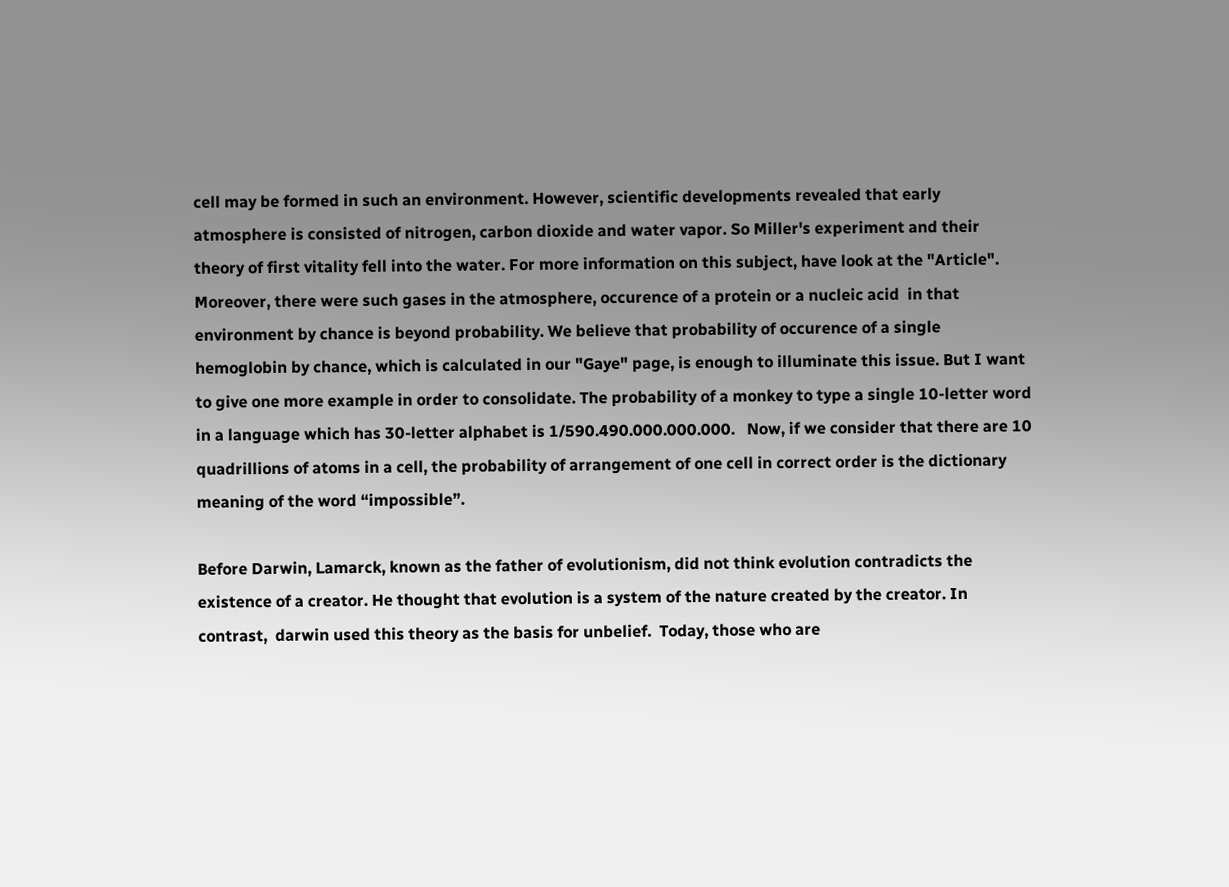cell may be formed in such an environment. However, scientific developments revealed that early atmosphere is consisted of nitrogen, carbon dioxide and water vapor. So Miller's experiment and their theory of first vitality fell into the water. For more information on this subject, have look at the "Article". Moreover, there were such gases in the atmosphere, occurence of a protein or a nucleic acid  in that environment by chance is beyond probability. We believe that probability of occurence of a single hemoglobin by chance, which is calculated in our "Gaye" page, is enough to illuminate this issue. But I want to give one more example in order to consolidate. The probability of a monkey to type a single 10-letter word in a language which has 30-letter alphabet is 1/590.490.000.000.000.   Now, if we consider that there are 10 quadrillions of atoms in a cell, the probability of arrangement of one cell in correct order is the dictionary meaning of the word “impossible”.

Before Darwin, Lamarck, known as the father of evolutionism, did not think evolution contradicts the existence of a creator. He thought that evolution is a system of the nature created by the creator. In contrast,  darwin used this theory as the basis for unbelief.  Today, those who are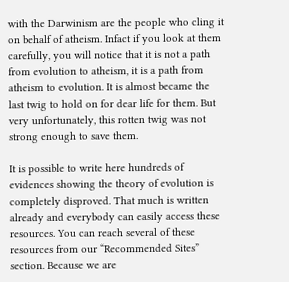with the Darwinism are the people who cling it on behalf of atheism. Infact if you look at them carefully, you will notice that it is not a path from evolution to atheism, it is a path from atheism to evolution. It is almost became the last twig to hold on for dear life for them. But very unfortunately, this rotten twig was not strong enough to save them.

It is possible to write here hundreds of evidences showing the theory of evolution is completely disproved. That much is written already and everybody can easily access these resources. You can reach several of these resources from our “Recommended Sites” section. Because we are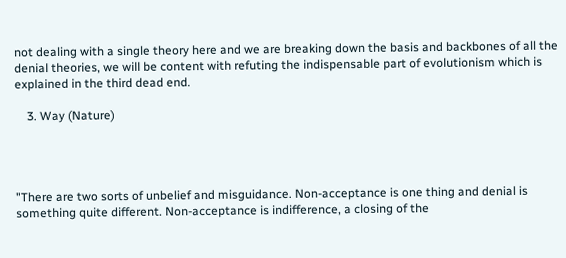not dealing with a single theory here and we are breaking down the basis and backbones of all the denial theories, we will be content with refuting the indispensable part of evolutionism which is explained in the third dead end.

    3. Way (Nature)




"There are two sorts of unbelief and misguidance. Non-acceptance is one thing and denial is something quite different. Non-acceptance is indifference, a closing of the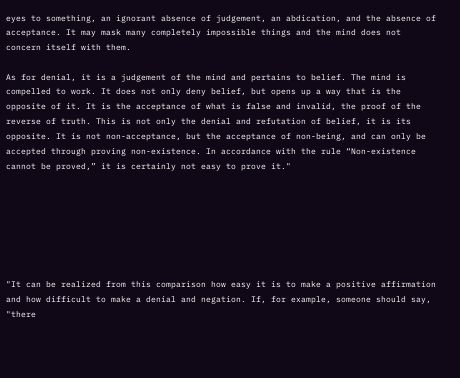eyes to something, an ignorant absence of judgement, an abdication, and the absence of acceptance. It may mask many completely impossible things and the mind does not concern itself with them.

As for denial, it is a judgement of the mind and pertains to belief. The mind is compelled to work. It does not only deny belief, but opens up a way that is the opposite of it. It is the acceptance of what is false and invalid, the proof of the reverse of truth. This is not only the denial and refutation of belief, it is its opposite. It is not non-acceptance, but the acceptance of non-being, and can only be accepted through proving non-existence. In accordance with the rule “Non-existence cannot be proved,” it is certainly not easy to prove it."







"It can be realized from this comparison how easy it is to make a positive affirmation and how difficult to make a denial and negation. If, for example, someone should say, "there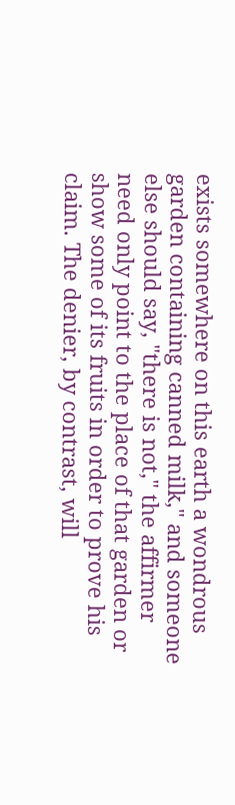exists somewhere on this earth a wondrous garden containing canned milk," and someone else should say, "there is not," the affirmer need only point to the place of that garden or show some of its fruits in order to prove his claim. The denier, by contrast, will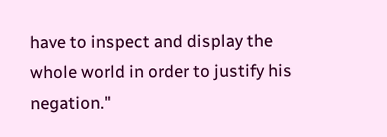have to inspect and display the whole world in order to justify his negation."